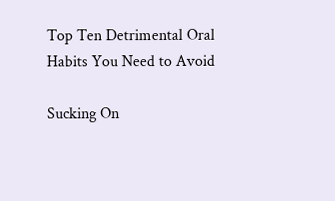Top Ten Detrimental Oral Habits You Need to Avoid

Sucking On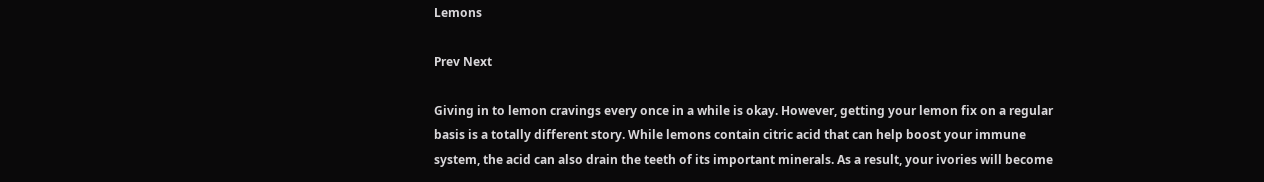Lemons

Prev Next

Giving in to lemon cravings every once in a while is okay. However, getting your lemon fix on a regular basis is a totally different story. While lemons contain citric acid that can help boost your immune system, the acid can also drain the teeth of its important minerals. As a result, your ivories will become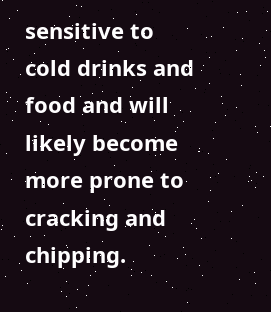sensitive to cold drinks and food and will likely become more prone to cracking and chipping.